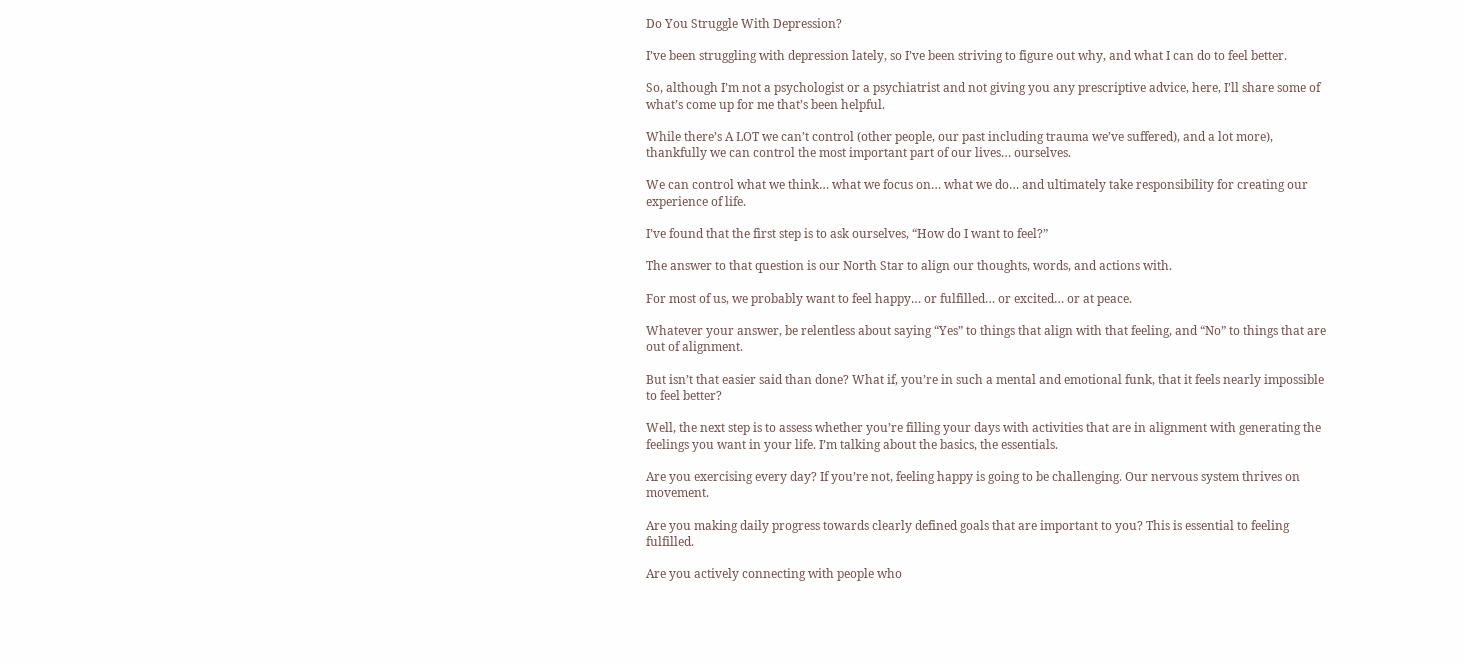Do You Struggle With Depression?

I’ve been struggling with depression lately, so I’ve been striving to figure out why, and what I can do to feel better.

So, although I’m not a psychologist or a psychiatrist and not giving you any prescriptive advice, here, I’ll share some of what’s come up for me that’s been helpful.

While there’s A LOT we can’t control (other people, our past including trauma we’ve suffered), and a lot more), thankfully we can control the most important part of our lives… ourselves.

We can control what we think… what we focus on… what we do… and ultimately take responsibility for creating our experience of life.

I’ve found that the first step is to ask ourselves, “How do I want to feel?”

The answer to that question is our North Star to align our thoughts, words, and actions with.

For most of us, we probably want to feel happy… or fulfilled… or excited… or at peace.

Whatever your answer, be relentless about saying “Yes” to things that align with that feeling, and “No” to things that are out of alignment.

But isn’t that easier said than done? What if, you’re in such a mental and emotional funk, that it feels nearly impossible to feel better?

Well, the next step is to assess whether you’re filling your days with activities that are in alignment with generating the feelings you want in your life. I’m talking about the basics, the essentials.

Are you exercising every day? If you’re not, feeling happy is going to be challenging. Our nervous system thrives on movement.

Are you making daily progress towards clearly defined goals that are important to you? This is essential to feeling fulfilled.

Are you actively connecting with people who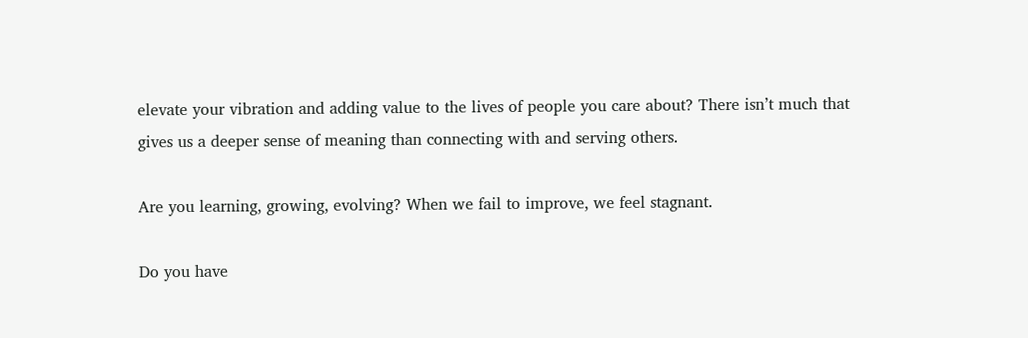elevate your vibration and adding value to the lives of people you care about? There isn’t much that gives us a deeper sense of meaning than connecting with and serving others.

Are you learning, growing, evolving? When we fail to improve, we feel stagnant.

Do you have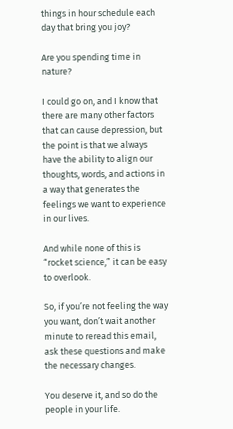things in hour schedule each day that bring you joy?

Are you spending time in nature?

I could go on, and I know that there are many other factors that can cause depression, but the point is that we always have the ability to align our thoughts, words, and actions in a way that generates the feelings we want to experience in our lives.

And while none of this is “rocket science,” it can be easy to overlook.

So, if you’re not feeling the way you want, don’t wait another minute to reread this email, ask these questions and make the necessary changes.

You deserve it, and so do the people in your life.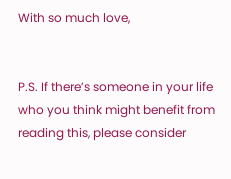With so much love,


P.S. If there’s someone in your life who you think might benefit from reading this, please consider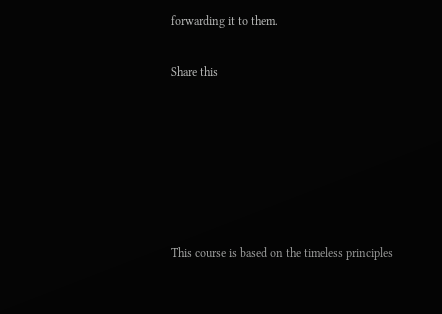forwarding it to them.

Share this






This course is based on the timeless principles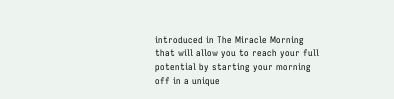introduced in The Miracle Morning that will allow you to reach your full potential by starting your morning off in a unique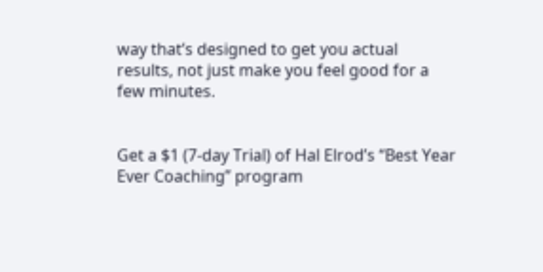way that’s designed to get you actual results, not just make you feel good for a few minutes.


Get a $1 (7-day Trial) of Hal Elrod’s “Best Year Ever Coaching” program